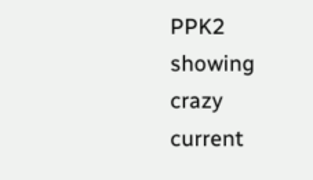PPK2 showing crazy current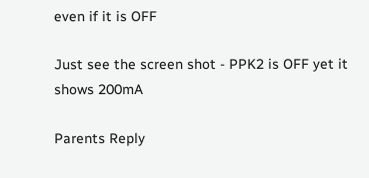even if it is OFF

Just see the screen shot - PPK2 is OFF yet it shows 200mA

Parents Reply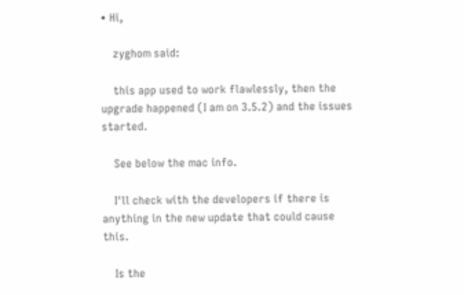• Hi,

    zyghom said:

    this app used to work flawlessly, then the upgrade happened (I am on 3.5.2) and the issues started.

    See below the mac info.

    I'll check with the developers if there is anything in the new update that could cause this.

    Is the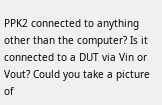PPK2 connected to anything other than the computer? Is it connected to a DUT via Vin or Vout? Could you take a picture of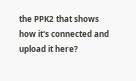the PPK2 that shows how it's connected and upload it here?